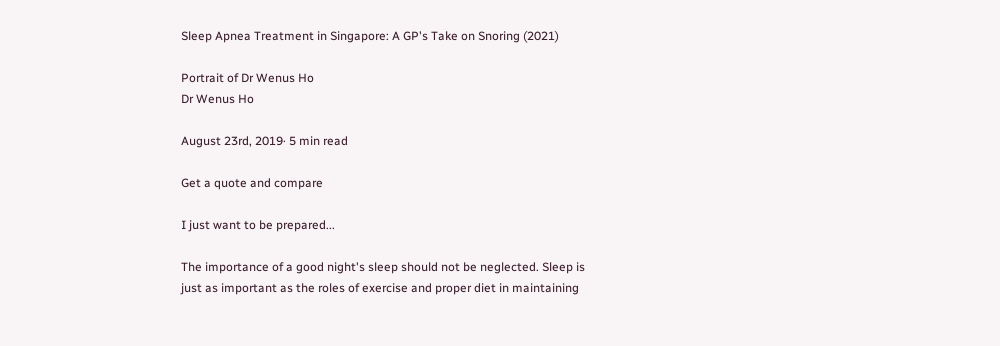Sleep Apnea Treatment in Singapore: A GP's Take on Snoring (2021)

Portrait of Dr Wenus Ho
Dr Wenus Ho

August 23rd, 2019· 5 min read

Get a quote and compare

I just want to be prepared...

The importance of a good night's sleep should not be neglected. Sleep is just as important as the roles of exercise and proper diet in maintaining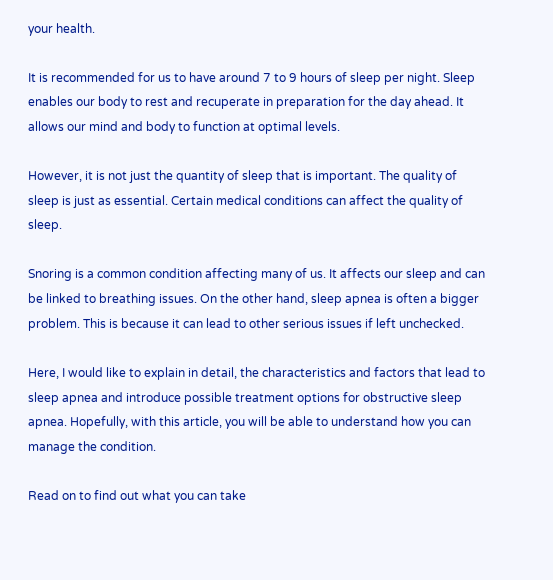your health.

It is recommended for us to have around 7 to 9 hours of sleep per night. Sleep enables our body to rest and recuperate in preparation for the day ahead. It allows our mind and body to function at optimal levels.

However, it is not just the quantity of sleep that is important. The quality of sleep is just as essential. Certain medical conditions can affect the quality of sleep.

Snoring is a common condition affecting many of us. It affects our sleep and can be linked to breathing issues. On the other hand, sleep apnea is often a bigger problem. This is because it can lead to other serious issues if left unchecked.

Here, I would like to explain in detail, the characteristics and factors that lead to sleep apnea and introduce possible treatment options for obstructive sleep apnea. Hopefully, with this article, you will be able to understand how you can manage the condition.

Read on to find out what you can take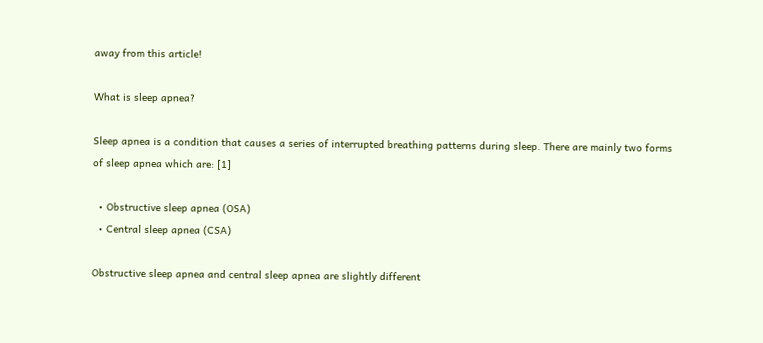away from this article!

What is sleep apnea?

Sleep apnea is a condition that causes a series of interrupted breathing patterns during sleep. There are mainly two forms of sleep apnea which are: [1]

  • Obstructive sleep apnea (OSA)
  • Central sleep apnea (CSA)

Obstructive sleep apnea and central sleep apnea are slightly different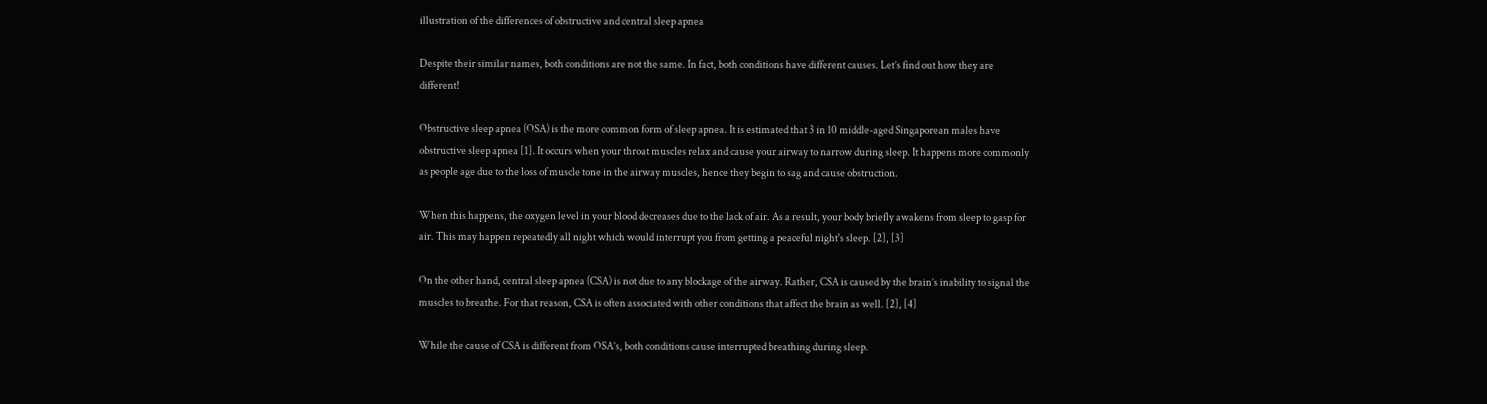illustration of the differences of obstructive and central sleep apnea

Despite their similar names, both conditions are not the same. In fact, both conditions have different causes. Let’s find out how they are different!

Obstructive sleep apnea (OSA) is the more common form of sleep apnea. It is estimated that 3 in 10 middle-aged Singaporean males have obstructive sleep apnea [1]. It occurs when your throat muscles relax and cause your airway to narrow during sleep. It happens more commonly as people age due to the loss of muscle tone in the airway muscles, hence they begin to sag and cause obstruction.

When this happens, the oxygen level in your blood decreases due to the lack of air. As a result, your body briefly awakens from sleep to gasp for air. This may happen repeatedly all night which would interrupt you from getting a peaceful night's sleep. [2], [3]

On the other hand, central sleep apnea (CSA) is not due to any blockage of the airway. Rather, CSA is caused by the brain’s inability to signal the muscles to breathe. For that reason, CSA is often associated with other conditions that affect the brain as well. [2], [4]

While the cause of CSA is different from OSA’s, both conditions cause interrupted breathing during sleep.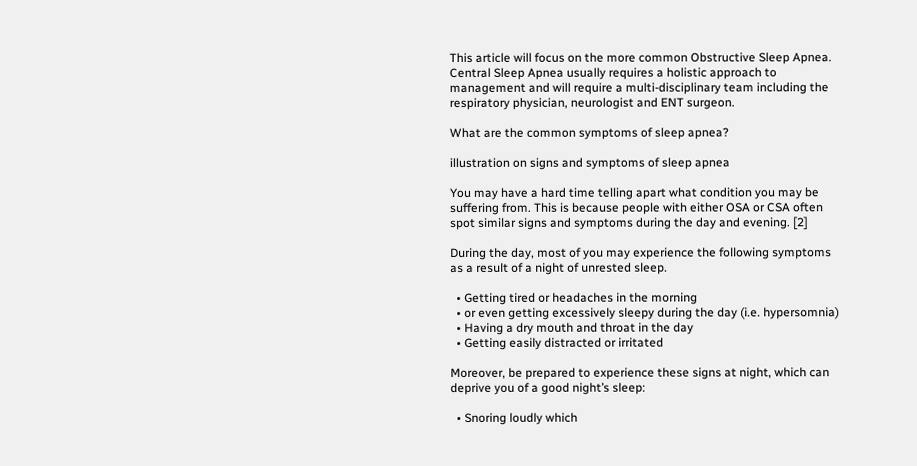This article will focus on the more common Obstructive Sleep Apnea. Central Sleep Apnea usually requires a holistic approach to management and will require a multi-disciplinary team including the respiratory physician, neurologist and ENT surgeon.

What are the common symptoms of sleep apnea?

illustration on signs and symptoms of sleep apnea

You may have a hard time telling apart what condition you may be suffering from. This is because people with either OSA or CSA often spot similar signs and symptoms during the day and evening. [2]

During the day, most of you may experience the following symptoms as a result of a night of unrested sleep.

  • Getting tired or headaches in the morning
  • or even getting excessively sleepy during the day (i.e. hypersomnia)
  • Having a dry mouth and throat in the day
  • Getting easily distracted or irritated

Moreover, be prepared to experience these signs at night, which can deprive you of a good night’s sleep:

  • Snoring loudly which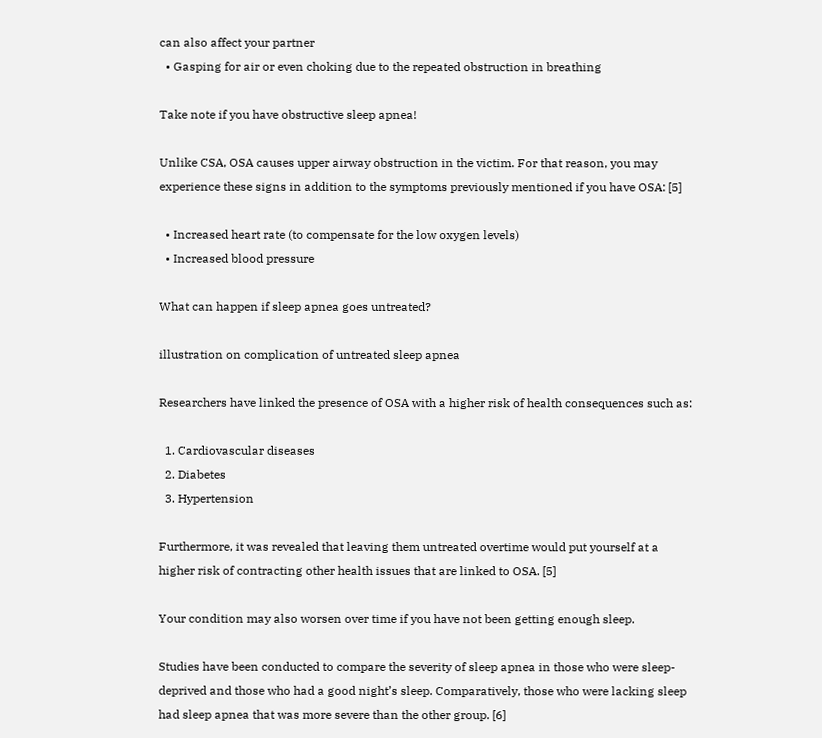can also affect your partner
  • Gasping for air or even choking due to the repeated obstruction in breathing

Take note if you have obstructive sleep apnea!

Unlike CSA, OSA causes upper airway obstruction in the victim. For that reason, you may experience these signs in addition to the symptoms previously mentioned if you have OSA: [5]

  • Increased heart rate (to compensate for the low oxygen levels)
  • Increased blood pressure

What can happen if sleep apnea goes untreated?

illustration on complication of untreated sleep apnea

Researchers have linked the presence of OSA with a higher risk of health consequences such as:

  1. Cardiovascular diseases
  2. Diabetes
  3. Hypertension

Furthermore, it was revealed that leaving them untreated overtime would put yourself at a higher risk of contracting other health issues that are linked to OSA. [5]

Your condition may also worsen over time if you have not been getting enough sleep.

Studies have been conducted to compare the severity of sleep apnea in those who were sleep-deprived and those who had a good night’s sleep. Comparatively, those who were lacking sleep had sleep apnea that was more severe than the other group. [6]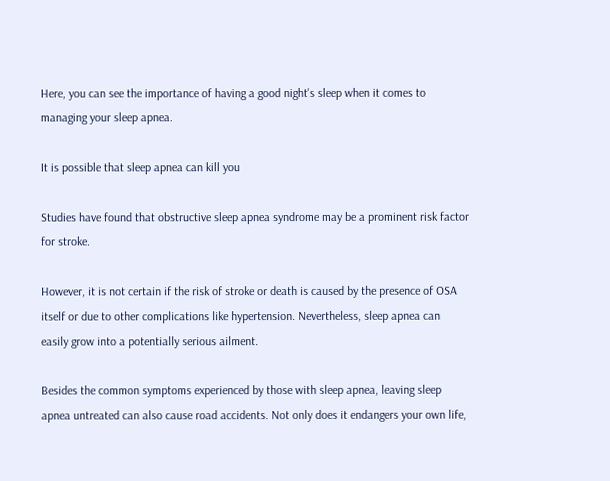Here, you can see the importance of having a good night's sleep when it comes to managing your sleep apnea.

It is possible that sleep apnea can kill you

Studies have found that obstructive sleep apnea syndrome may be a prominent risk factor for stroke.

However, it is not certain if the risk of stroke or death is caused by the presence of OSA itself or due to other complications like hypertension. Nevertheless, sleep apnea can easily grow into a potentially serious ailment.

Besides the common symptoms experienced by those with sleep apnea, leaving sleep apnea untreated can also cause road accidents. Not only does it endangers your own life,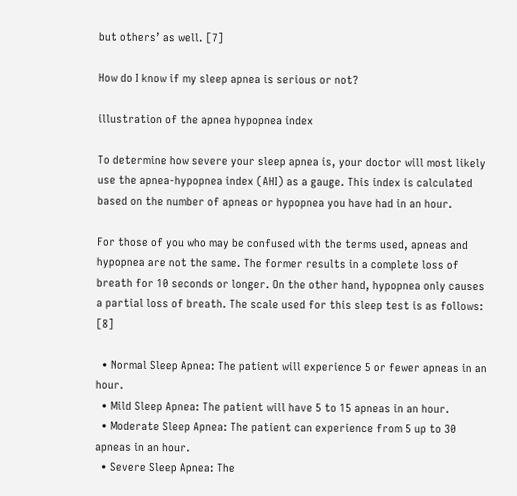but others’ as well. [7]

How do I know if my sleep apnea is serious or not?

illustration of the apnea hypopnea index

To determine how severe your sleep apnea is, your doctor will most likely use the apnea-hypopnea index (AHI) as a gauge. This index is calculated based on the number of apneas or hypopnea you have had in an hour.

For those of you who may be confused with the terms used, apneas and hypopnea are not the same. The former results in a complete loss of breath for 10 seconds or longer. On the other hand, hypopnea only causes a partial loss of breath. The scale used for this sleep test is as follows: [8]

  • Normal Sleep Apnea: The patient will experience 5 or fewer apneas in an hour.
  • Mild Sleep Apnea: The patient will have 5 to 15 apneas in an hour.
  • Moderate Sleep Apnea: The patient can experience from 5 up to 30 apneas in an hour.
  • Severe Sleep Apnea: The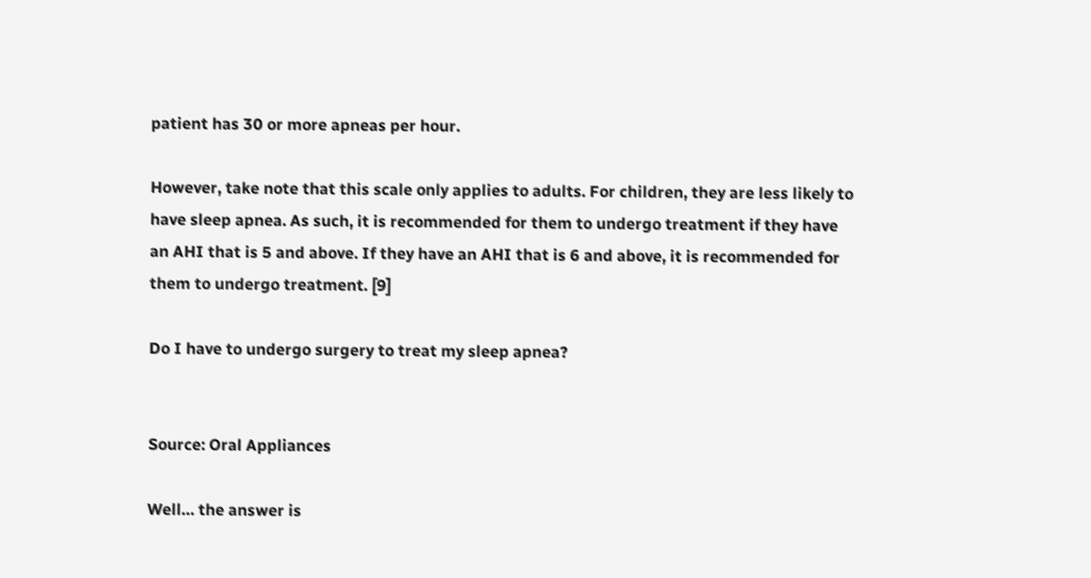patient has 30 or more apneas per hour.

However, take note that this scale only applies to adults. For children, they are less likely to have sleep apnea. As such, it is recommended for them to undergo treatment if they have an AHI that is 5 and above. If they have an AHI that is 6 and above, it is recommended for them to undergo treatment. [9]

Do I have to undergo surgery to treat my sleep apnea?


Source: Oral Appliances

Well… the answer is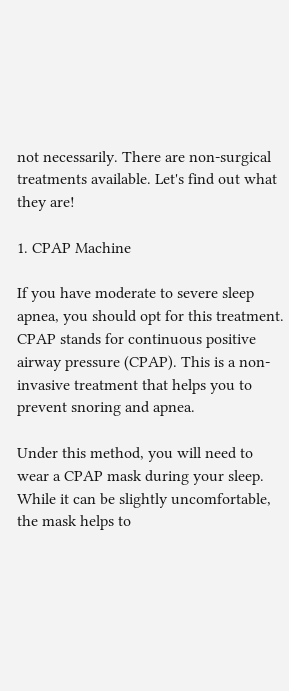not necessarily. There are non-surgical treatments available. Let's find out what they are!

1. CPAP Machine

If you have moderate to severe sleep apnea, you should opt for this treatment. CPAP stands for continuous positive airway pressure (CPAP). This is a non-invasive treatment that helps you to prevent snoring and apnea.

Under this method, you will need to wear a CPAP mask during your sleep. While it can be slightly uncomfortable, the mask helps to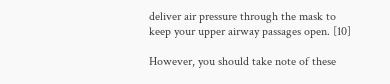deliver air pressure through the mask to keep your upper airway passages open. [10]

However, you should take note of these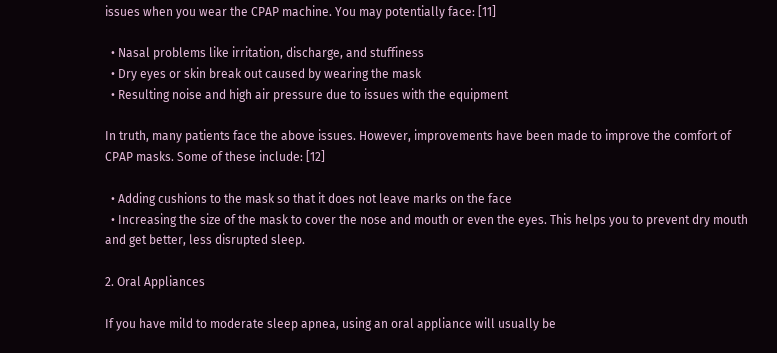issues when you wear the CPAP machine. You may potentially face: [11]

  • Nasal problems like irritation, discharge, and stuffiness
  • Dry eyes or skin break out caused by wearing the mask
  • Resulting noise and high air pressure due to issues with the equipment

In truth, many patients face the above issues. However, improvements have been made to improve the comfort of CPAP masks. Some of these include: [12]

  • Adding cushions to the mask so that it does not leave marks on the face
  • Increasing the size of the mask to cover the nose and mouth or even the eyes. This helps you to prevent dry mouth and get better, less disrupted sleep.

2. Oral Appliances

If you have mild to moderate sleep apnea, using an oral appliance will usually be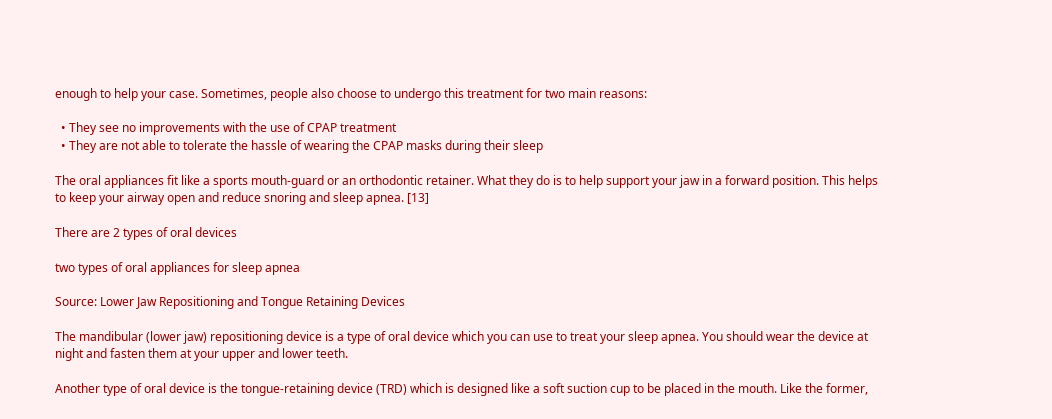enough to help your case. Sometimes, people also choose to undergo this treatment for two main reasons:

  • They see no improvements with the use of CPAP treatment
  • They are not able to tolerate the hassle of wearing the CPAP masks during their sleep

The oral appliances fit like a sports mouth-guard or an orthodontic retainer. What they do is to help support your jaw in a forward position. This helps to keep your airway open and reduce snoring and sleep apnea. [13]

There are 2 types of oral devices

two types of oral appliances for sleep apnea

Source: Lower Jaw Repositioning and Tongue Retaining Devices

The mandibular (lower jaw) repositioning device is a type of oral device which you can use to treat your sleep apnea. You should wear the device at night and fasten them at your upper and lower teeth.

Another type of oral device is the tongue-retaining device (TRD) which is designed like a soft suction cup to be placed in the mouth. Like the former,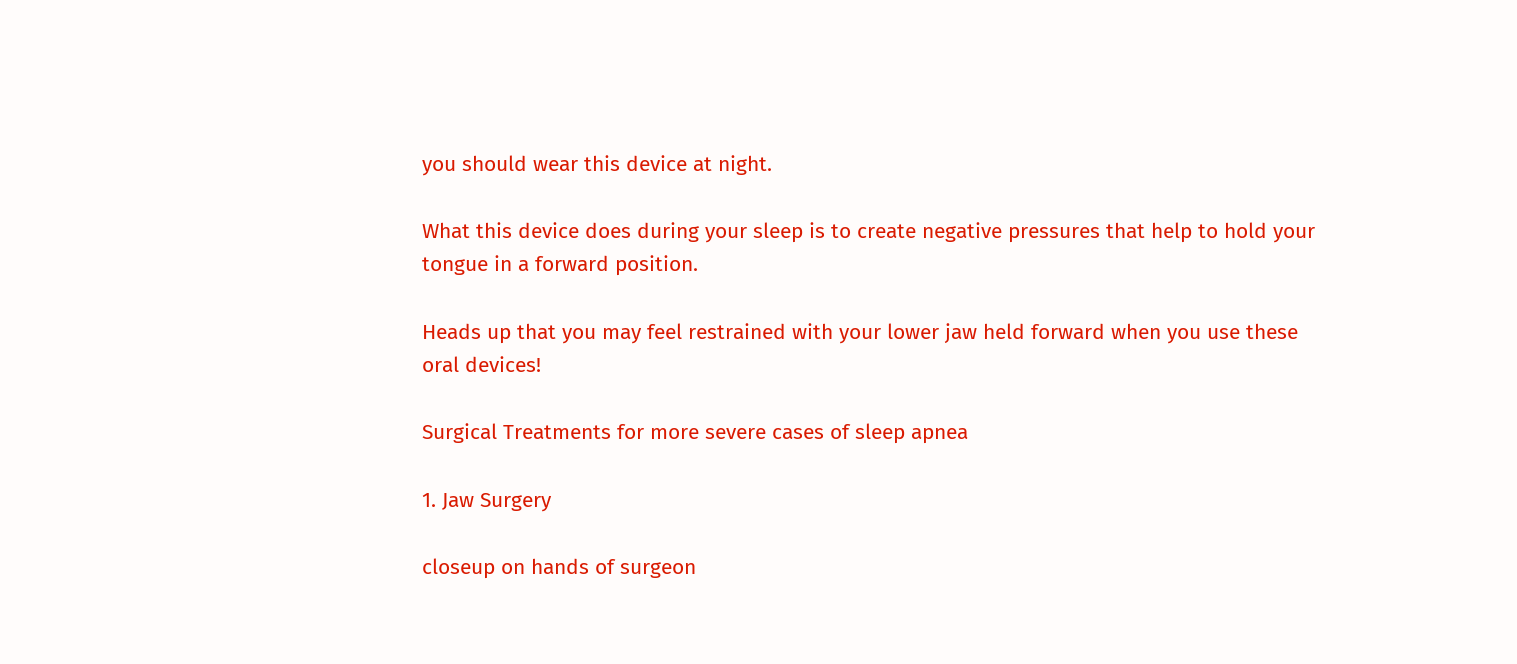you should wear this device at night.

What this device does during your sleep is to create negative pressures that help to hold your tongue in a forward position.

Heads up that you may feel restrained with your lower jaw held forward when you use these oral devices!

Surgical Treatments for more severe cases of sleep apnea

1. Jaw Surgery

closeup on hands of surgeon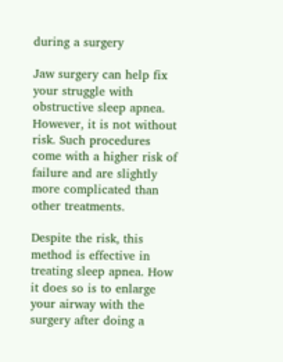during a surgery

Jaw surgery can help fix your struggle with obstructive sleep apnea. However, it is not without risk. Such procedures come with a higher risk of failure and are slightly more complicated than other treatments.

Despite the risk, this method is effective in treating sleep apnea. How it does so is to enlarge your airway with the surgery after doing a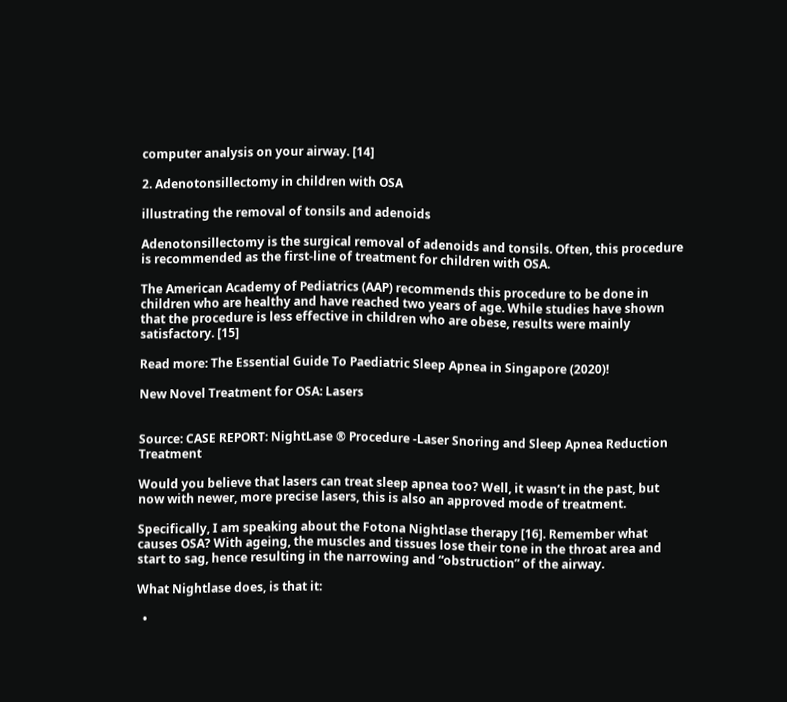computer analysis on your airway. [14]

2. Adenotonsillectomy in children with OSA

illustrating the removal of tonsils and adenoids

Adenotonsillectomy is the surgical removal of adenoids and tonsils. Often, this procedure is recommended as the first-line of treatment for children with OSA.

The American Academy of Pediatrics (AAP) recommends this procedure to be done in children who are healthy and have reached two years of age. While studies have shown that the procedure is less effective in children who are obese, results were mainly satisfactory. [15]

Read more: The Essential Guide To Paediatric Sleep Apnea in Singapore (2020)!

New Novel Treatment for OSA: Lasers


Source: CASE REPORT: NightLase ® Procedure -Laser Snoring and Sleep Apnea Reduction Treatment

Would you believe that lasers can treat sleep apnea too? Well, it wasn’t in the past, but now with newer, more precise lasers, this is also an approved mode of treatment.

Specifically, I am speaking about the Fotona Nightlase therapy [16]. Remember what causes OSA? With ageing, the muscles and tissues lose their tone in the throat area and start to sag, hence resulting in the narrowing and “obstruction” of the airway.

What Nightlase does, is that it:

  •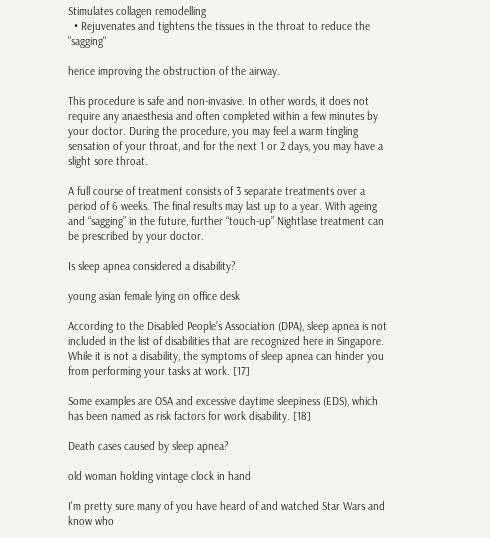Stimulates collagen remodelling
  • Rejuvenates and tightens the tissues in the throat to reduce the "sagging"

hence improving the obstruction of the airway.

This procedure is safe and non-invasive. In other words, it does not require any anaesthesia and often completed within a few minutes by your doctor. During the procedure, you may feel a warm tingling sensation of your throat, and for the next 1 or 2 days, you may have a slight sore throat.

A full course of treatment consists of 3 separate treatments over a period of 6 weeks. The final results may last up to a year. With ageing and “sagging” in the future, further “touch-up” Nightlase treatment can be prescribed by your doctor.

Is sleep apnea considered a disability?

young asian female lying on office desk

According to the Disabled People’s Association (DPA), sleep apnea is not included in the list of disabilities that are recognized here in Singapore. While it is not a disability, the symptoms of sleep apnea can hinder you from performing your tasks at work. [17]

Some examples are OSA and excessive daytime sleepiness (EDS), which has been named as risk factors for work disability. [18]

Death cases caused by sleep apnea?

old woman holding vintage clock in hand

I'm pretty sure many of you have heard of and watched Star Wars and know who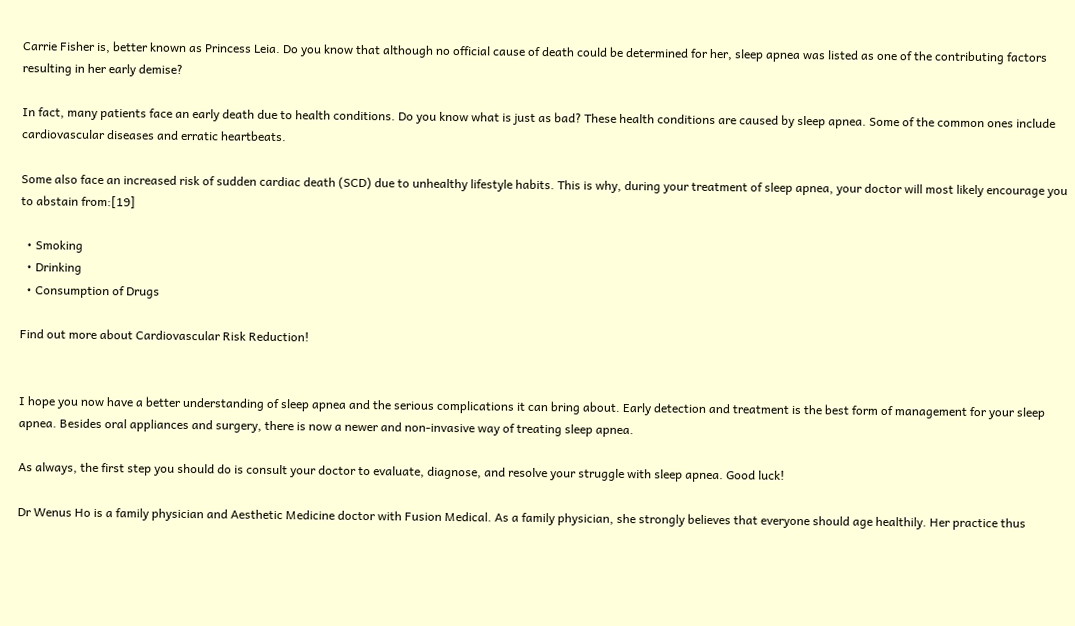Carrie Fisher is, better known as Princess Leia. Do you know that although no official cause of death could be determined for her, sleep apnea was listed as one of the contributing factors resulting in her early demise?

In fact, many patients face an early death due to health conditions. Do you know what is just as bad? These health conditions are caused by sleep apnea. Some of the common ones include cardiovascular diseases and erratic heartbeats.

Some also face an increased risk of sudden cardiac death (SCD) due to unhealthy lifestyle habits. This is why, during your treatment of sleep apnea, your doctor will most likely encourage you to abstain from:[19]

  • Smoking
  • Drinking
  • Consumption of Drugs

Find out more about Cardiovascular Risk Reduction!


I hope you now have a better understanding of sleep apnea and the serious complications it can bring about. Early detection and treatment is the best form of management for your sleep apnea. Besides oral appliances and surgery, there is now a newer and non-invasive way of treating sleep apnea.

As always, the first step you should do is consult your doctor to evaluate, diagnose, and resolve your struggle with sleep apnea. Good luck!

Dr Wenus Ho is a family physician and Aesthetic Medicine doctor with Fusion Medical. As a family physician, she strongly believes that everyone should age healthily. Her practice thus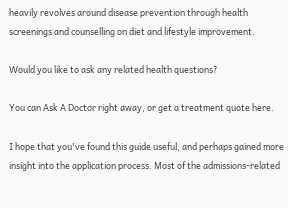heavily revolves around disease prevention through health screenings and counselling on diet and lifestyle improvement.

Would you like to ask any related health questions?

You can Ask A Doctor right away, or get a treatment quote here.

I hope that you've found this guide useful, and perhaps gained more insight into the application process. Most of the admissions-related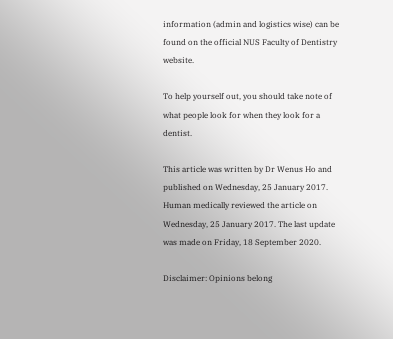information (admin and logistics wise) can be found on the official NUS Faculty of Dentistry website.

To help yourself out, you should take note of what people look for when they look for a dentist.

This article was written by Dr Wenus Ho and published on Wednesday, 25 January 2017. Human medically reviewed the article on Wednesday, 25 January 2017. The last update was made on Friday, 18 September 2020.

Disclaimer: Opinions belong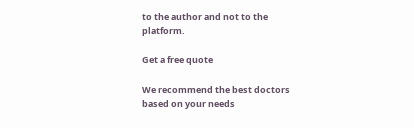to the author and not to the platform.

Get a free quote

We recommend the best doctors based on your needs